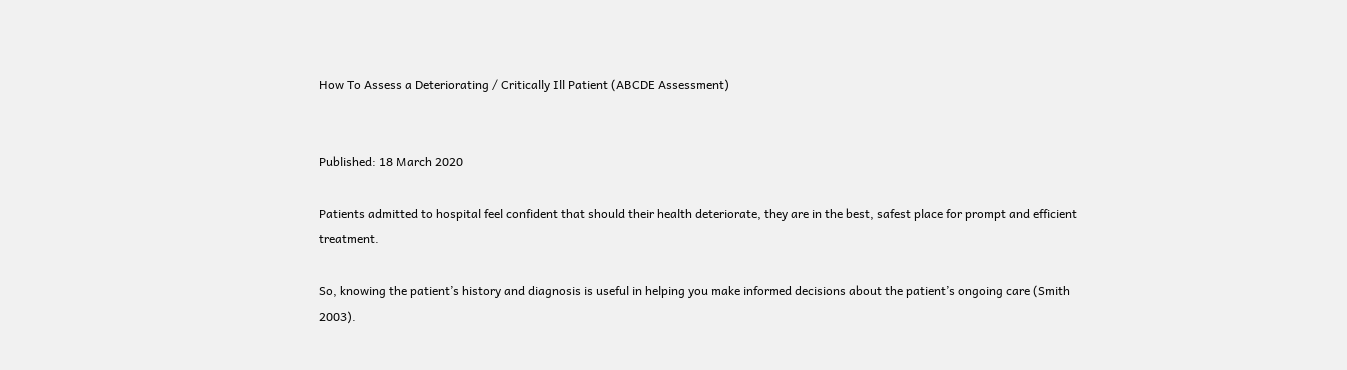How To Assess a Deteriorating / Critically Ill Patient (ABCDE Assessment)


Published: 18 March 2020

Patients admitted to hospital feel confident that should their health deteriorate, they are in the best, safest place for prompt and efficient treatment.

So, knowing the patient’s history and diagnosis is useful in helping you make informed decisions about the patient’s ongoing care (Smith 2003).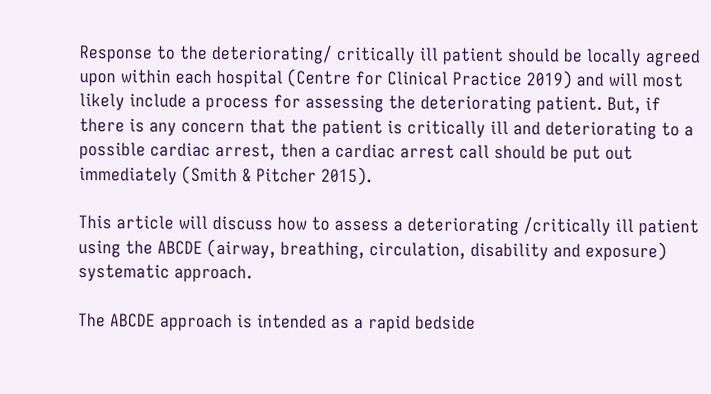Response to the deteriorating/ critically ill patient should be locally agreed upon within each hospital (Centre for Clinical Practice 2019) and will most likely include a process for assessing the deteriorating patient. But, if there is any concern that the patient is critically ill and deteriorating to a possible cardiac arrest, then a cardiac arrest call should be put out immediately (Smith & Pitcher 2015).

This article will discuss how to assess a deteriorating /critically ill patient using the ABCDE (airway, breathing, circulation, disability and exposure) systematic approach.

The ABCDE approach is intended as a rapid bedside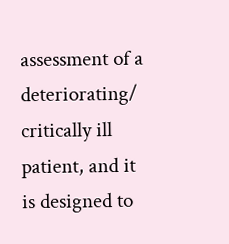assessment of a deteriorating/ critically ill patient, and it is designed to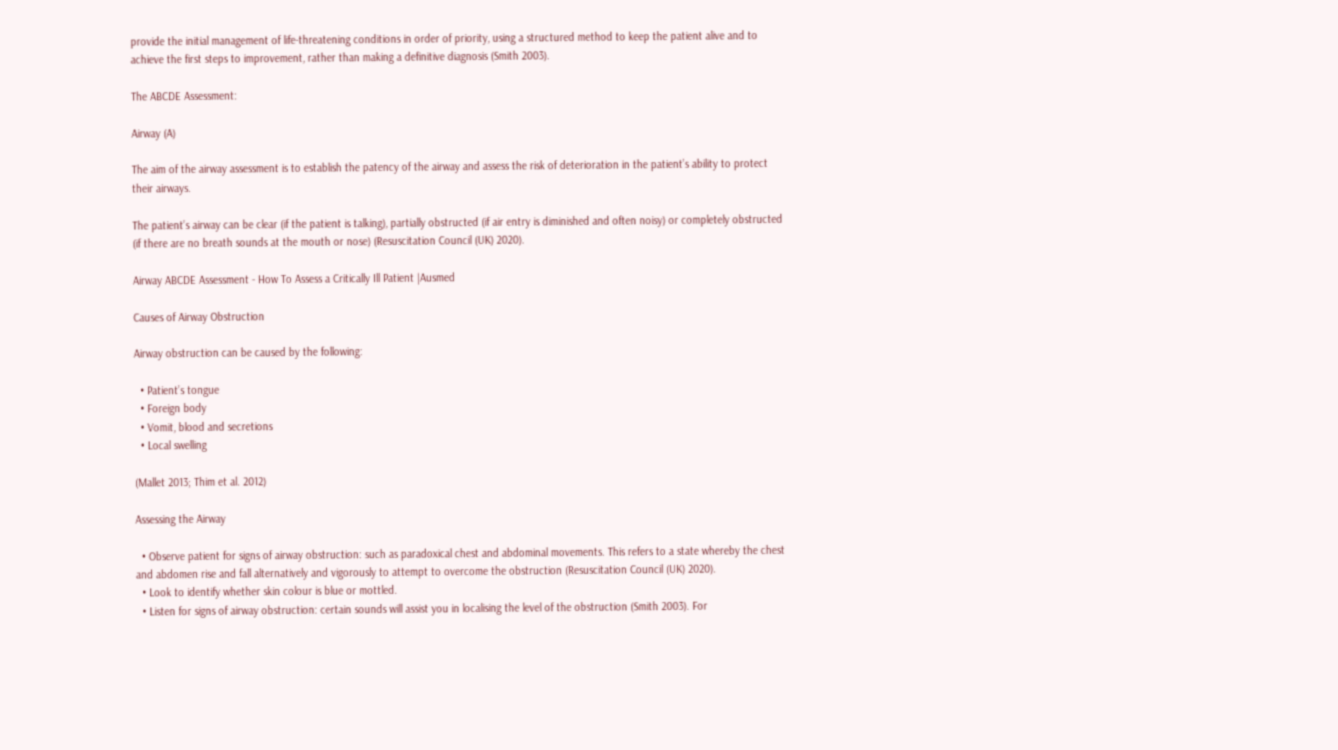provide the initial management of life-threatening conditions in order of priority, using a structured method to keep the patient alive and to achieve the first steps to improvement, rather than making a definitive diagnosis (Smith 2003).

The ABCDE Assessment:

Airway (A)

The aim of the airway assessment is to establish the patency of the airway and assess the risk of deterioration in the patient’s ability to protect their airways.

The patient’s airway can be clear (if the patient is talking), partially obstructed (if air entry is diminished and often noisy) or completely obstructed (if there are no breath sounds at the mouth or nose) (Resuscitation Council (UK) 2020).

Airway ABCDE Assessment - How To Assess a Critically Ill Patient |Ausmed

Causes of Airway Obstruction

Airway obstruction can be caused by the following:

  • Patient’s tongue
  • Foreign body
  • Vomit, blood and secretions
  • Local swelling

(Mallet 2013; Thim et al. 2012)

Assessing the Airway

  • Observe patient for signs of airway obstruction: such as paradoxical chest and abdominal movements. This refers to a state whereby the chest and abdomen rise and fall alternatively and vigorously to attempt to overcome the obstruction (Resuscitation Council (UK) 2020).
  • Look to identify whether skin colour is blue or mottled.
  • Listen for signs of airway obstruction: certain sounds will assist you in localising the level of the obstruction (Smith 2003). For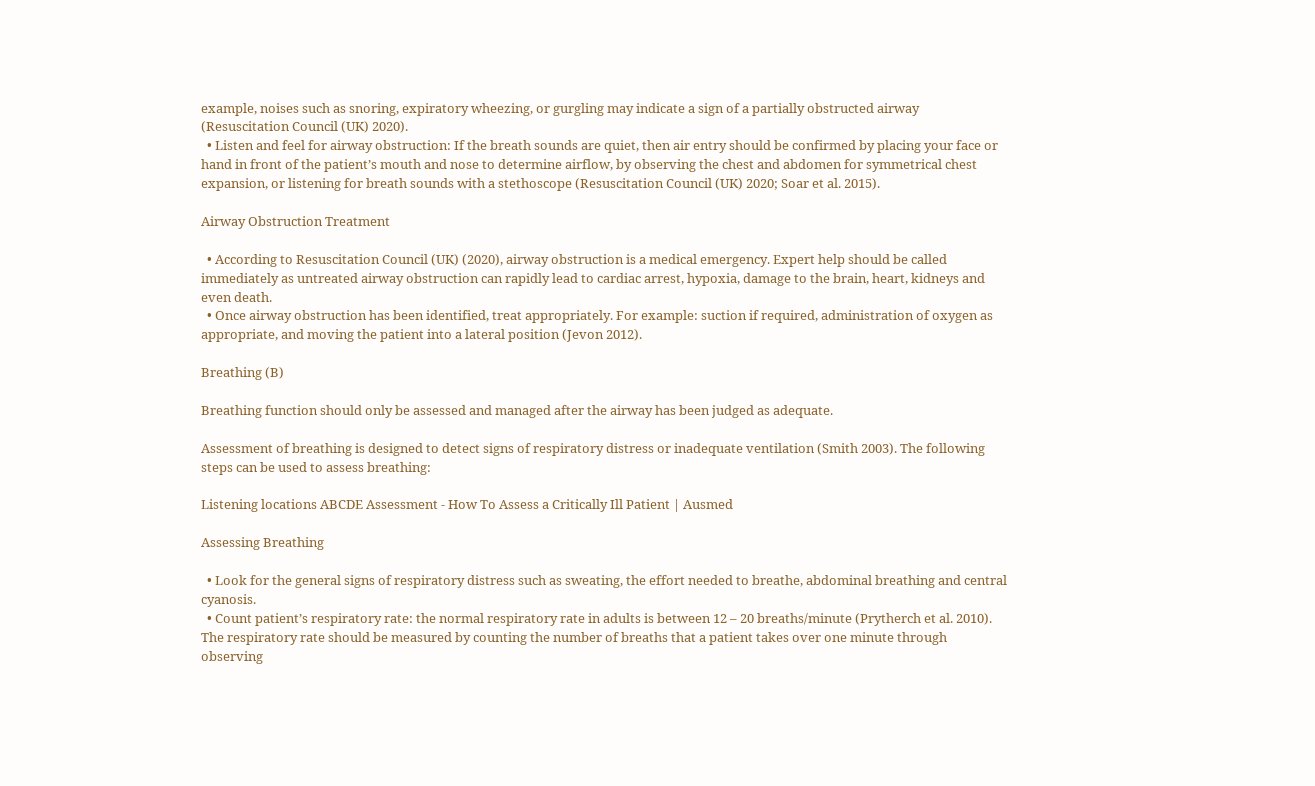example, noises such as snoring, expiratory wheezing, or gurgling may indicate a sign of a partially obstructed airway (Resuscitation Council (UK) 2020).
  • Listen and feel for airway obstruction: If the breath sounds are quiet, then air entry should be confirmed by placing your face or hand in front of the patient’s mouth and nose to determine airflow, by observing the chest and abdomen for symmetrical chest expansion, or listening for breath sounds with a stethoscope (Resuscitation Council (UK) 2020; Soar et al. 2015).

Airway Obstruction Treatment

  • According to Resuscitation Council (UK) (2020), airway obstruction is a medical emergency. Expert help should be called immediately as untreated airway obstruction can rapidly lead to cardiac arrest, hypoxia, damage to the brain, heart, kidneys and even death.
  • Once airway obstruction has been identified, treat appropriately. For example: suction if required, administration of oxygen as appropriate, and moving the patient into a lateral position (Jevon 2012).

Breathing (B)

Breathing function should only be assessed and managed after the airway has been judged as adequate.

Assessment of breathing is designed to detect signs of respiratory distress or inadequate ventilation (Smith 2003). The following steps can be used to assess breathing:

Listening locations ABCDE Assessment - How To Assess a Critically Ill Patient | Ausmed

Assessing Breathing

  • Look for the general signs of respiratory distress such as sweating, the effort needed to breathe, abdominal breathing and central cyanosis.
  • Count patient’s respiratory rate: the normal respiratory rate in adults is between 12 – 20 breaths/minute (Prytherch et al. 2010). The respiratory rate should be measured by counting the number of breaths that a patient takes over one minute through observing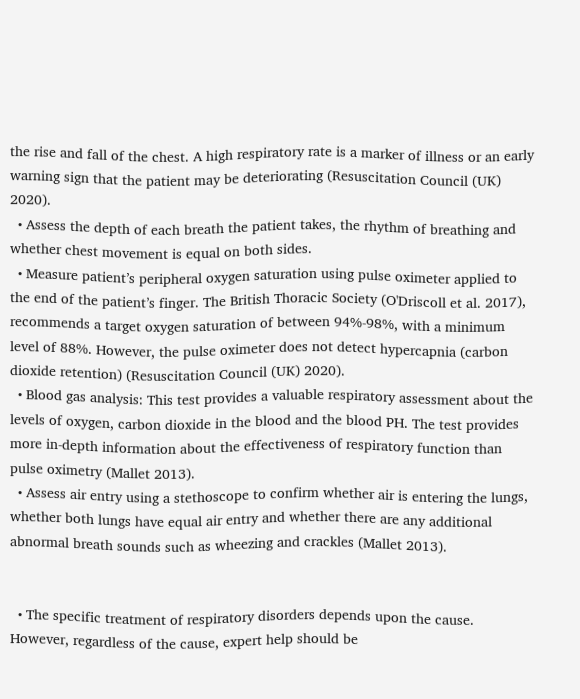the rise and fall of the chest. A high respiratory rate is a marker of illness or an early warning sign that the patient may be deteriorating (Resuscitation Council (UK) 2020).
  • Assess the depth of each breath the patient takes, the rhythm of breathing and whether chest movement is equal on both sides.
  • Measure patient’s peripheral oxygen saturation using pulse oximeter applied to the end of the patient’s finger. The British Thoracic Society (O'Driscoll et al. 2017), recommends a target oxygen saturation of between 94%-98%, with a minimum level of 88%. However, the pulse oximeter does not detect hypercapnia (carbon dioxide retention) (Resuscitation Council (UK) 2020).
  • Blood gas analysis: This test provides a valuable respiratory assessment about the levels of oxygen, carbon dioxide in the blood and the blood PH. The test provides more in-depth information about the effectiveness of respiratory function than pulse oximetry (Mallet 2013).
  • Assess air entry using a stethoscope to confirm whether air is entering the lungs, whether both lungs have equal air entry and whether there are any additional abnormal breath sounds such as wheezing and crackles (Mallet 2013).


  • The specific treatment of respiratory disorders depends upon the cause. However, regardless of the cause, expert help should be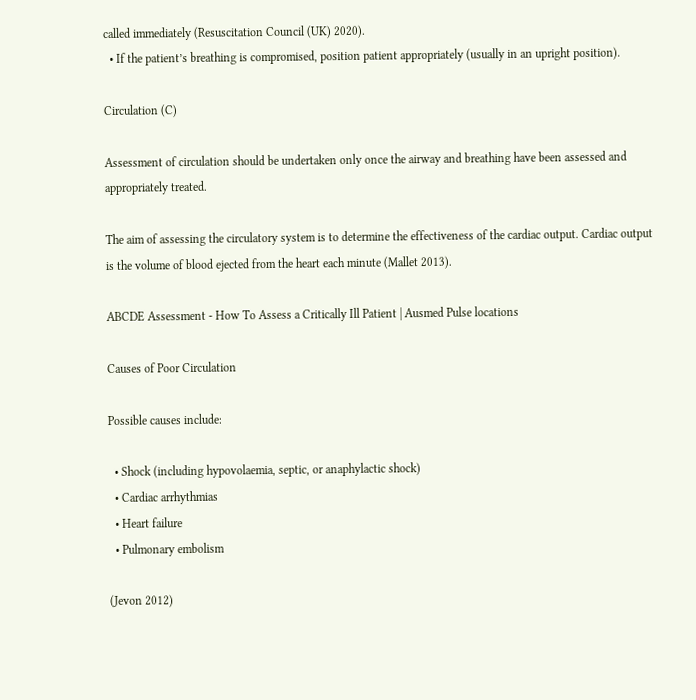called immediately (Resuscitation Council (UK) 2020).
  • If the patient’s breathing is compromised, position patient appropriately (usually in an upright position).

Circulation (C)

Assessment of circulation should be undertaken only once the airway and breathing have been assessed and appropriately treated.

The aim of assessing the circulatory system is to determine the effectiveness of the cardiac output. Cardiac output is the volume of blood ejected from the heart each minute (Mallet 2013).

ABCDE Assessment - How To Assess a Critically Ill Patient | Ausmed Pulse locations

Causes of Poor Circulation

Possible causes include:

  • Shock (including hypovolaemia, septic, or anaphylactic shock)
  • Cardiac arrhythmias
  • Heart failure
  • Pulmonary embolism

(Jevon 2012)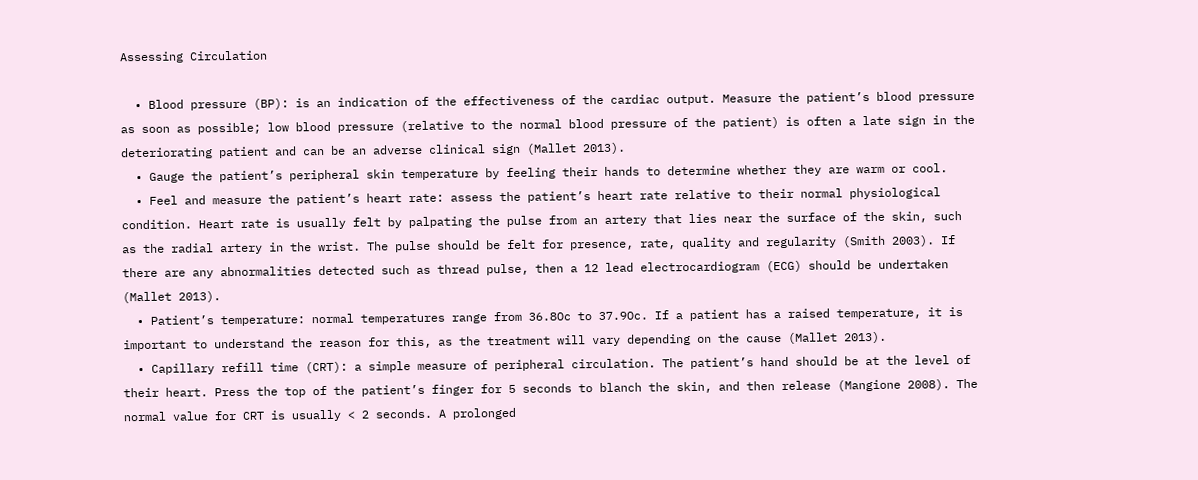Assessing Circulation

  • Blood pressure (BP): is an indication of the effectiveness of the cardiac output. Measure the patient’s blood pressure as soon as possible; low blood pressure (relative to the normal blood pressure of the patient) is often a late sign in the deteriorating patient and can be an adverse clinical sign (Mallet 2013).
  • Gauge the patient’s peripheral skin temperature by feeling their hands to determine whether they are warm or cool.
  • Feel and measure the patient’s heart rate: assess the patient’s heart rate relative to their normal physiological condition. Heart rate is usually felt by palpating the pulse from an artery that lies near the surface of the skin, such as the radial artery in the wrist. The pulse should be felt for presence, rate, quality and regularity (Smith 2003). If there are any abnormalities detected such as thread pulse, then a 12 lead electrocardiogram (ECG) should be undertaken (Mallet 2013).
  • Patient’s temperature: normal temperatures range from 36.8Oc to 37.9Oc. If a patient has a raised temperature, it is important to understand the reason for this, as the treatment will vary depending on the cause (Mallet 2013).
  • Capillary refill time (CRT): a simple measure of peripheral circulation. The patient’s hand should be at the level of their heart. Press the top of the patient’s finger for 5 seconds to blanch the skin, and then release (Mangione 2008). The normal value for CRT is usually < 2 seconds. A prolonged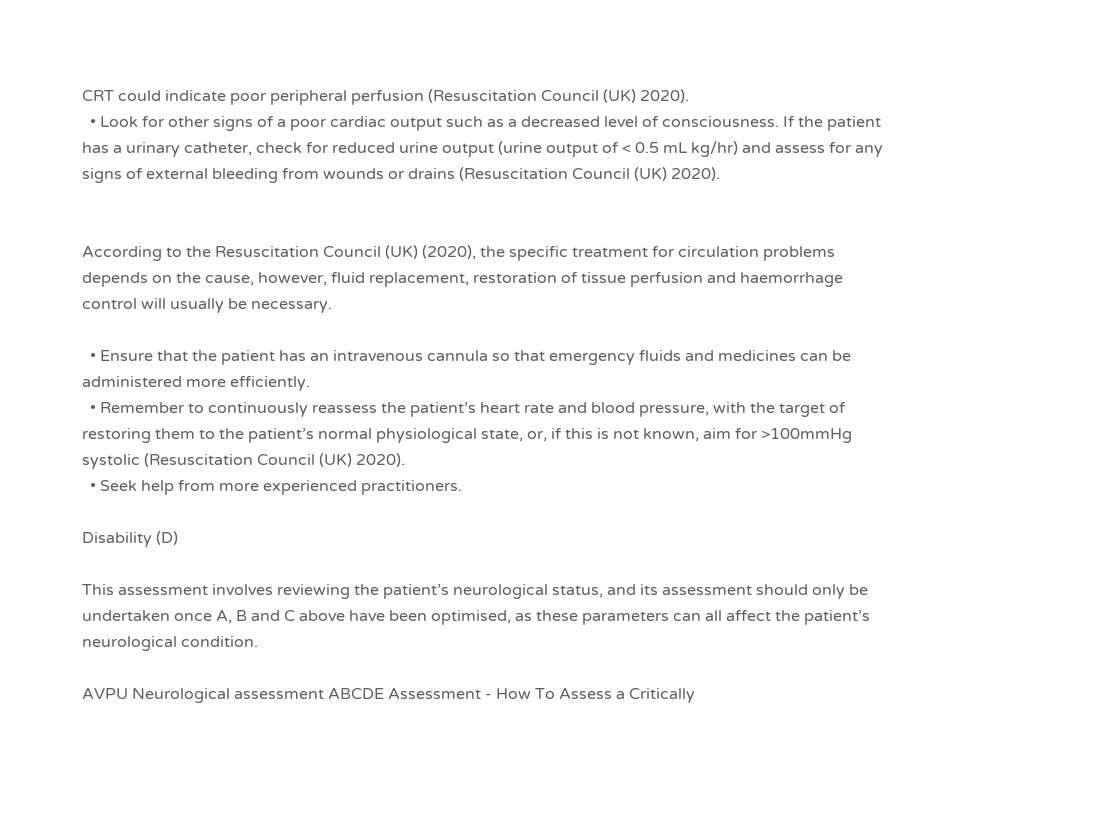CRT could indicate poor peripheral perfusion (Resuscitation Council (UK) 2020).
  • Look for other signs of a poor cardiac output such as a decreased level of consciousness. If the patient has a urinary catheter, check for reduced urine output (urine output of < 0.5 mL kg/hr) and assess for any signs of external bleeding from wounds or drains (Resuscitation Council (UK) 2020).


According to the Resuscitation Council (UK) (2020), the specific treatment for circulation problems depends on the cause, however, fluid replacement, restoration of tissue perfusion and haemorrhage control will usually be necessary.

  • Ensure that the patient has an intravenous cannula so that emergency fluids and medicines can be administered more efficiently.
  • Remember to continuously reassess the patient’s heart rate and blood pressure, with the target of restoring them to the patient’s normal physiological state, or, if this is not known, aim for >100mmHg systolic (Resuscitation Council (UK) 2020).
  • Seek help from more experienced practitioners.

Disability (D)

This assessment involves reviewing the patient’s neurological status, and its assessment should only be undertaken once A, B and C above have been optimised, as these parameters can all affect the patient’s neurological condition.

AVPU Neurological assessment ABCDE Assessment - How To Assess a Critically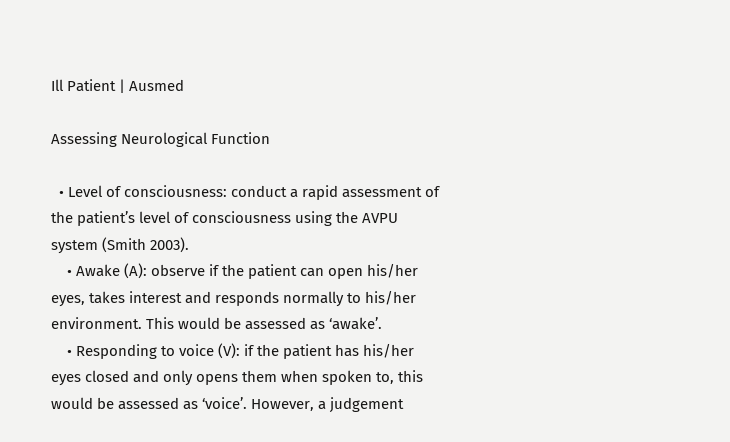Ill Patient | Ausmed

Assessing Neurological Function

  • Level of consciousness: conduct a rapid assessment of the patient’s level of consciousness using the AVPU system (Smith 2003).
    • Awake (A): observe if the patient can open his/her eyes, takes interest and responds normally to his/her environment. This would be assessed as ‘awake’.
    • Responding to voice (V): if the patient has his/her eyes closed and only opens them when spoken to, this would be assessed as ‘voice’. However, a judgement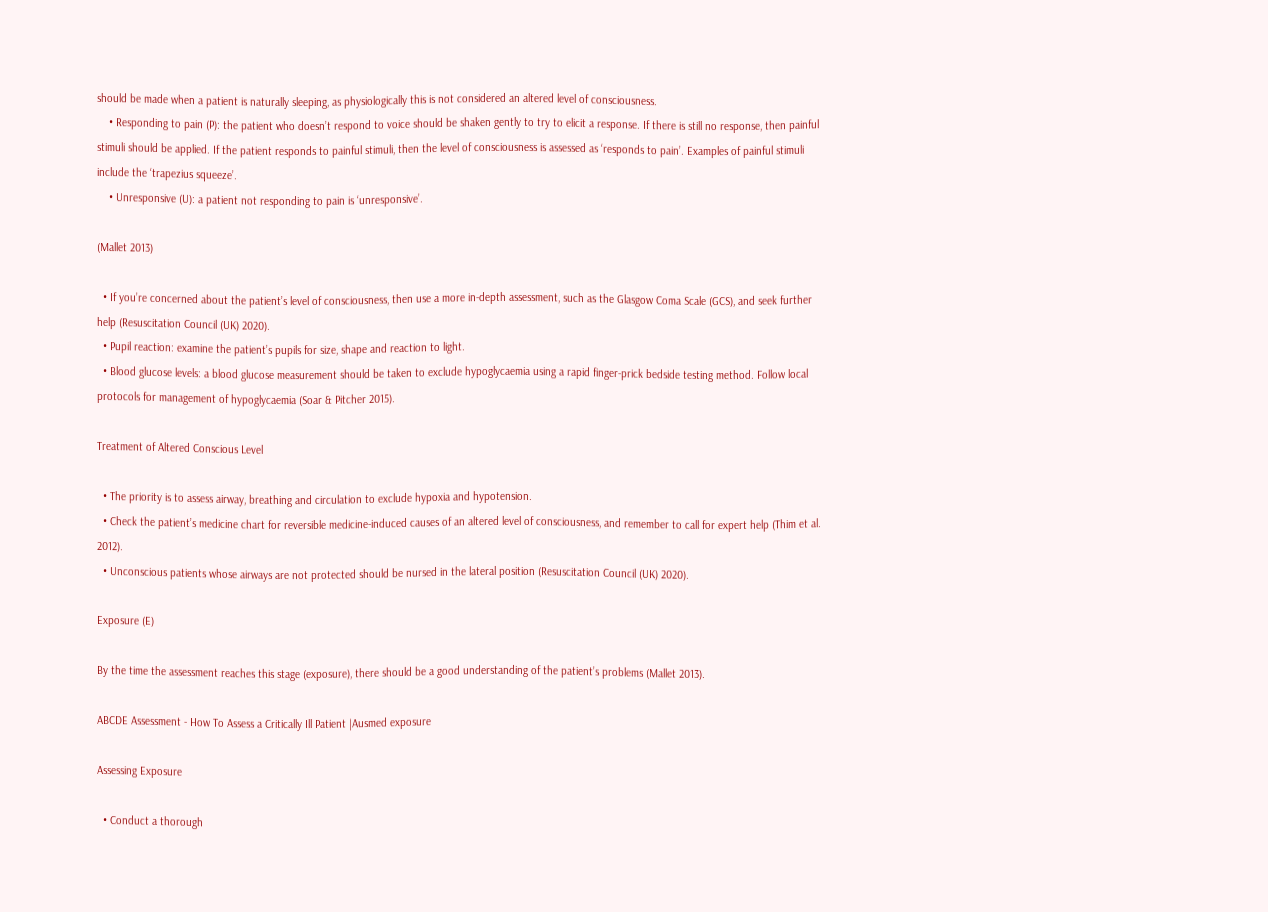should be made when a patient is naturally sleeping, as physiologically this is not considered an altered level of consciousness.
    • Responding to pain (P): the patient who doesn’t respond to voice should be shaken gently to try to elicit a response. If there is still no response, then painful stimuli should be applied. If the patient responds to painful stimuli, then the level of consciousness is assessed as ‘responds to pain’. Examples of painful stimuli include the ‘trapezius squeeze’.
    • Unresponsive (U): a patient not responding to pain is ‘unresponsive’.

(Mallet 2013)

  • If you’re concerned about the patient’s level of consciousness, then use a more in-depth assessment, such as the Glasgow Coma Scale (GCS), and seek further help (Resuscitation Council (UK) 2020).
  • Pupil reaction: examine the patient’s pupils for size, shape and reaction to light.
  • Blood glucose levels: a blood glucose measurement should be taken to exclude hypoglycaemia using a rapid finger-prick bedside testing method. Follow local protocols for management of hypoglycaemia (Soar & Pitcher 2015).

Treatment of Altered Conscious Level

  • The priority is to assess airway, breathing and circulation to exclude hypoxia and hypotension.
  • Check the patient’s medicine chart for reversible medicine-induced causes of an altered level of consciousness, and remember to call for expert help (Thim et al. 2012).
  • Unconscious patients whose airways are not protected should be nursed in the lateral position (Resuscitation Council (UK) 2020).

Exposure (E)

By the time the assessment reaches this stage (exposure), there should be a good understanding of the patient’s problems (Mallet 2013).

ABCDE Assessment - How To Assess a Critically Ill Patient |Ausmed exposure

Assessing Exposure

  • Conduct a thorough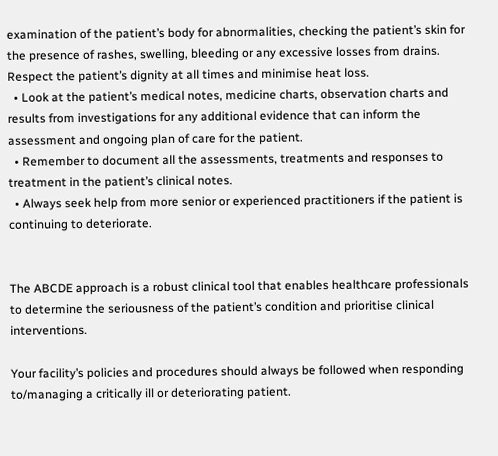examination of the patient’s body for abnormalities, checking the patient’s skin for the presence of rashes, swelling, bleeding or any excessive losses from drains. Respect the patient’s dignity at all times and minimise heat loss.
  • Look at the patient’s medical notes, medicine charts, observation charts and results from investigations for any additional evidence that can inform the assessment and ongoing plan of care for the patient.
  • Remember to document all the assessments, treatments and responses to treatment in the patient’s clinical notes.
  • Always seek help from more senior or experienced practitioners if the patient is continuing to deteriorate.


The ABCDE approach is a robust clinical tool that enables healthcare professionals to determine the seriousness of the patient’s condition and prioritise clinical interventions.

Your facility’s policies and procedures should always be followed when responding to/managing a critically ill or deteriorating patient.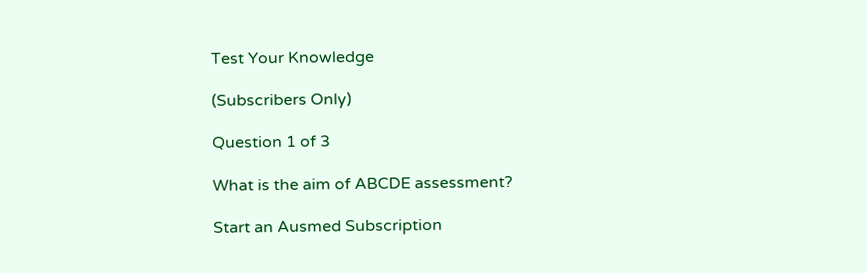Test Your Knowledge

(Subscribers Only)

Question 1 of 3

What is the aim of ABCDE assessment?

Start an Ausmed Subscription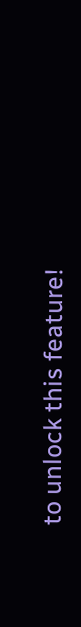to unlock this feature!